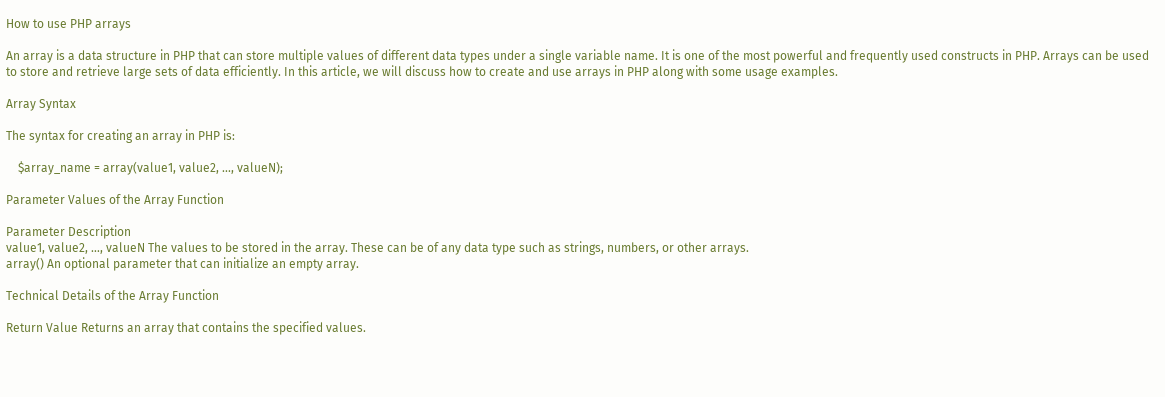How to use PHP arrays

An array is a data structure in PHP that can store multiple values of different data types under a single variable name. It is one of the most powerful and frequently used constructs in PHP. Arrays can be used to store and retrieve large sets of data efficiently. In this article, we will discuss how to create and use arrays in PHP along with some usage examples.

Array Syntax

The syntax for creating an array in PHP is:

    $array_name = array(value1, value2, ..., valueN);

Parameter Values of the Array Function

Parameter Description
value1, value2, …, valueN The values to be stored in the array. These can be of any data type such as strings, numbers, or other arrays.
array() An optional parameter that can initialize an empty array.

Technical Details of the Array Function

Return Value Returns an array that contains the specified values.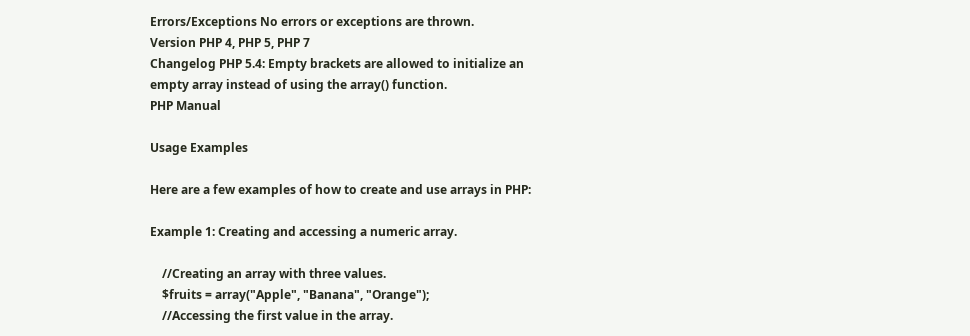Errors/Exceptions No errors or exceptions are thrown.
Version PHP 4, PHP 5, PHP 7
Changelog PHP 5.4: Empty brackets are allowed to initialize an empty array instead of using the array() function.
PHP Manual

Usage Examples

Here are a few examples of how to create and use arrays in PHP:

Example 1: Creating and accessing a numeric array.

    //Creating an array with three values.
    $fruits = array("Apple", "Banana", "Orange");
    //Accessing the first value in the array.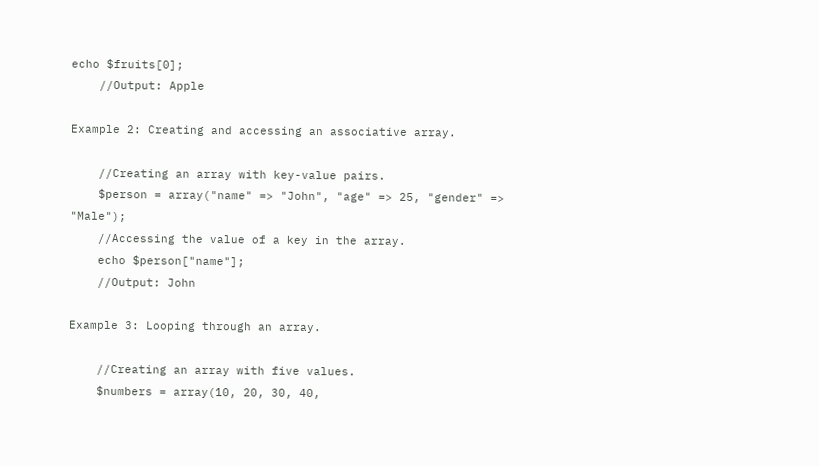echo $fruits[0];
    //Output: Apple

Example 2: Creating and accessing an associative array.

    //Creating an array with key-value pairs.
    $person = array("name" => "John", "age" => 25, "gender" => "Male");
    //Accessing the value of a key in the array.
    echo $person["name"];
    //Output: John

Example 3: Looping through an array.

    //Creating an array with five values.
    $numbers = array(10, 20, 30, 40,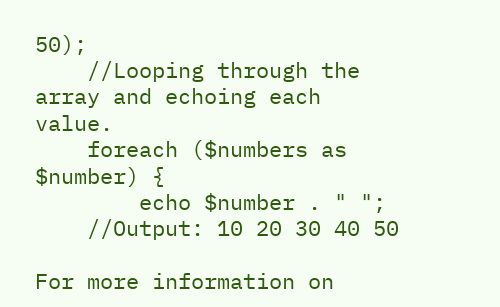50);
    //Looping through the array and echoing each value.
    foreach ($numbers as $number) {
        echo $number . " ";
    //Output: 10 20 30 40 50

For more information on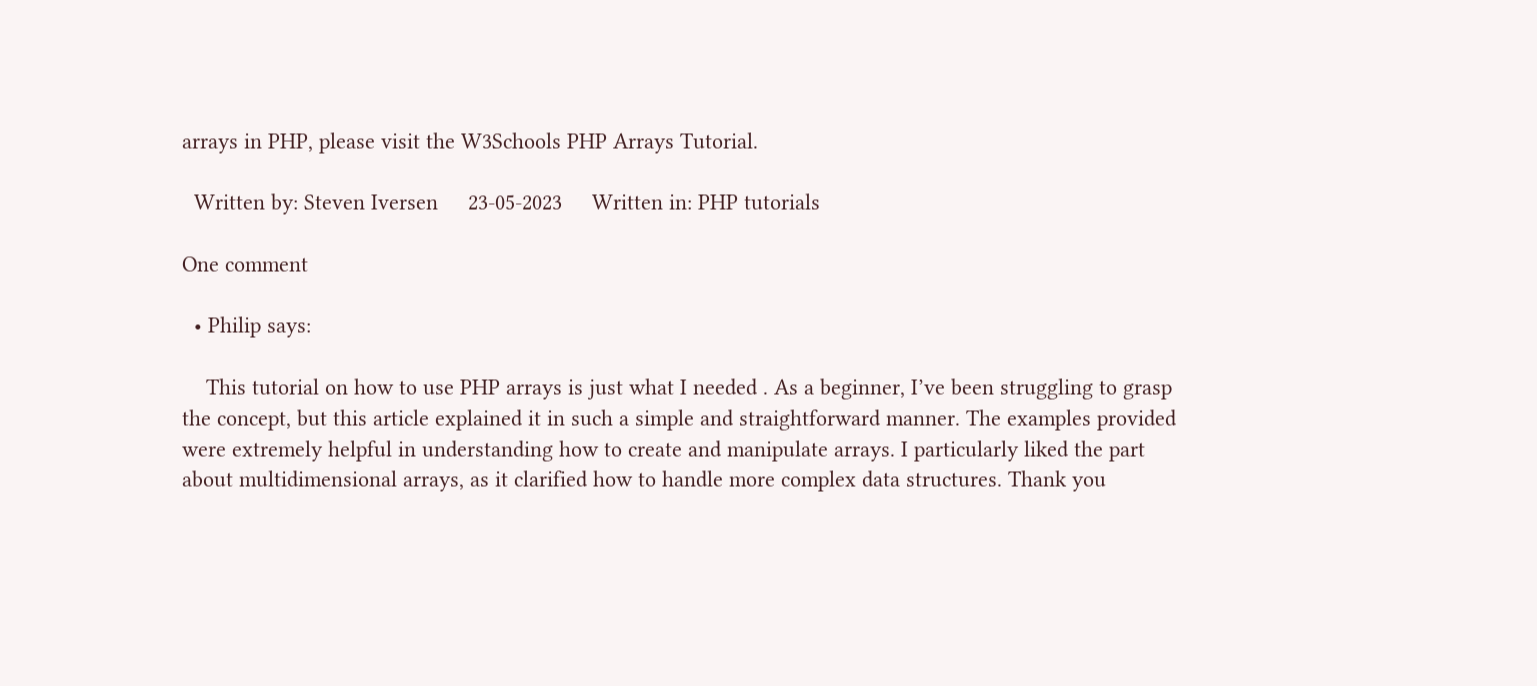arrays in PHP, please visit the W3Schools PHP Arrays Tutorial.

  Written by: Steven Iversen     23-05-2023     Written in: PHP tutorials

One comment

  • Philip says:

    This tutorial on how to use PHP arrays is just what I needed . As a beginner, I’ve been struggling to grasp the concept, but this article explained it in such a simple and straightforward manner. The examples provided were extremely helpful in understanding how to create and manipulate arrays. I particularly liked the part about multidimensional arrays, as it clarified how to handle more complex data structures. Thank you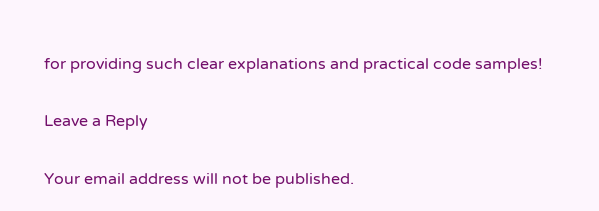for providing such clear explanations and practical code samples!

Leave a Reply

Your email address will not be published.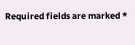Required fields are marked *